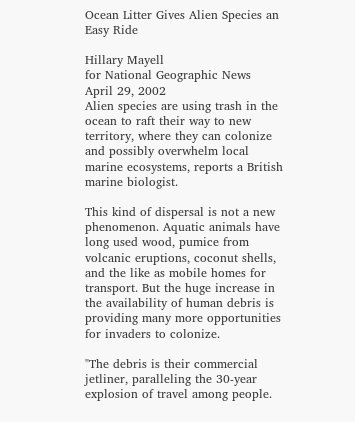Ocean Litter Gives Alien Species an Easy Ride

Hillary Mayell
for National Geographic News
April 29, 2002
Alien species are using trash in the ocean to raft their way to new territory, where they can colonize and possibly overwhelm local marine ecosystems, reports a British marine biologist.

This kind of dispersal is not a new phenomenon. Aquatic animals have long used wood, pumice from volcanic eruptions, coconut shells, and the like as mobile homes for transport. But the huge increase in the availability of human debris is providing many more opportunities for invaders to colonize.

"The debris is their commercial jetliner, paralleling the 30-year explosion of travel among people.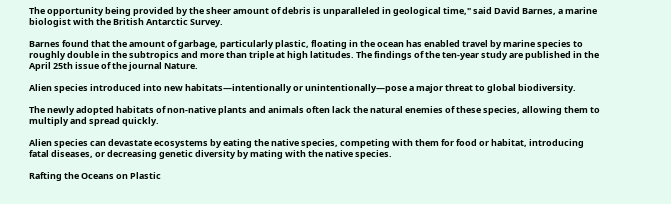The opportunity being provided by the sheer amount of debris is unparalleled in geological time," said David Barnes, a marine biologist with the British Antarctic Survey.

Barnes found that the amount of garbage, particularly plastic, floating in the ocean has enabled travel by marine species to roughly double in the subtropics and more than triple at high latitudes. The findings of the ten-year study are published in the April 25th issue of the journal Nature.

Alien species introduced into new habitats—intentionally or unintentionally—pose a major threat to global biodiversity.

The newly adopted habitats of non-native plants and animals often lack the natural enemies of these species, allowing them to multiply and spread quickly.

Alien species can devastate ecosystems by eating the native species, competing with them for food or habitat, introducing fatal diseases, or decreasing genetic diversity by mating with the native species.

Rafting the Oceans on Plastic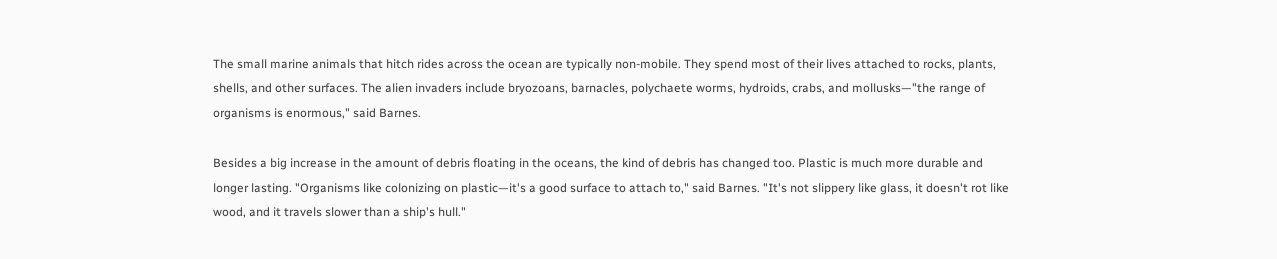The small marine animals that hitch rides across the ocean are typically non-mobile. They spend most of their lives attached to rocks, plants, shells, and other surfaces. The alien invaders include bryozoans, barnacles, polychaete worms, hydroids, crabs, and mollusks—"the range of organisms is enormous," said Barnes.

Besides a big increase in the amount of debris floating in the oceans, the kind of debris has changed too. Plastic is much more durable and longer lasting. "Organisms like colonizing on plastic—it's a good surface to attach to," said Barnes. "It's not slippery like glass, it doesn't rot like wood, and it travels slower than a ship's hull."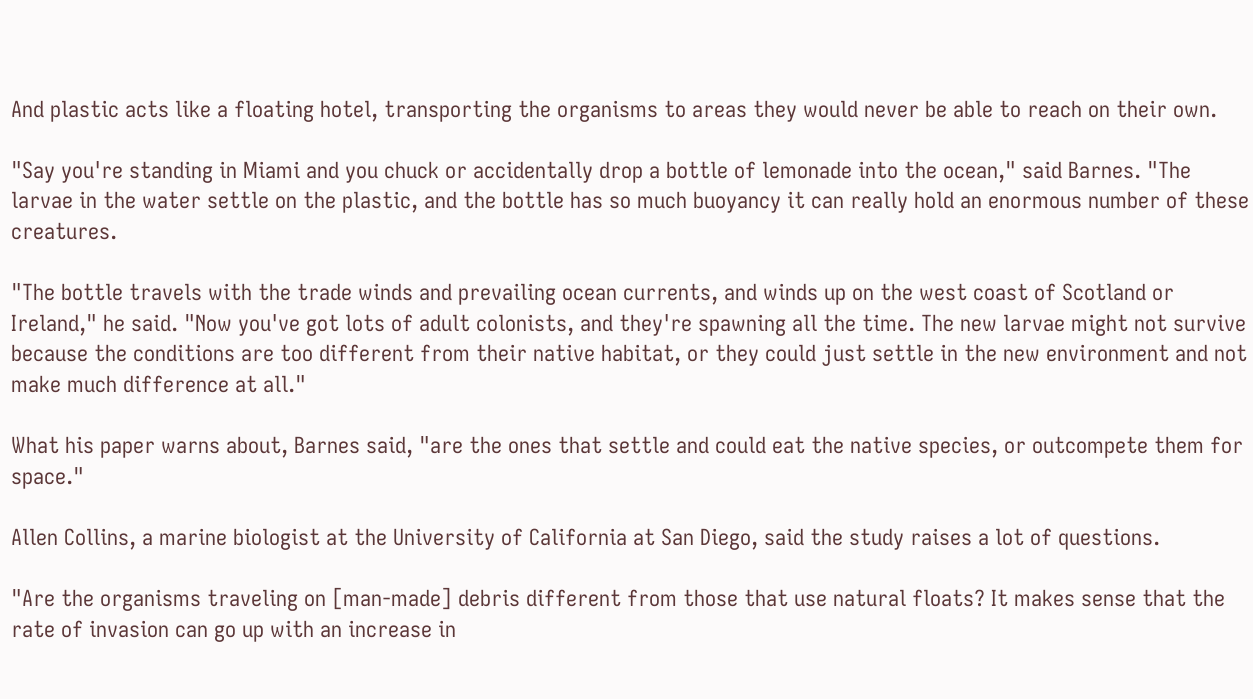And plastic acts like a floating hotel, transporting the organisms to areas they would never be able to reach on their own.

"Say you're standing in Miami and you chuck or accidentally drop a bottle of lemonade into the ocean," said Barnes. "The larvae in the water settle on the plastic, and the bottle has so much buoyancy it can really hold an enormous number of these creatures.

"The bottle travels with the trade winds and prevailing ocean currents, and winds up on the west coast of Scotland or Ireland," he said. "Now you've got lots of adult colonists, and they're spawning all the time. The new larvae might not survive because the conditions are too different from their native habitat, or they could just settle in the new environment and not make much difference at all."

What his paper warns about, Barnes said, "are the ones that settle and could eat the native species, or outcompete them for space."

Allen Collins, a marine biologist at the University of California at San Diego, said the study raises a lot of questions.

"Are the organisms traveling on [man-made] debris different from those that use natural floats? It makes sense that the rate of invasion can go up with an increase in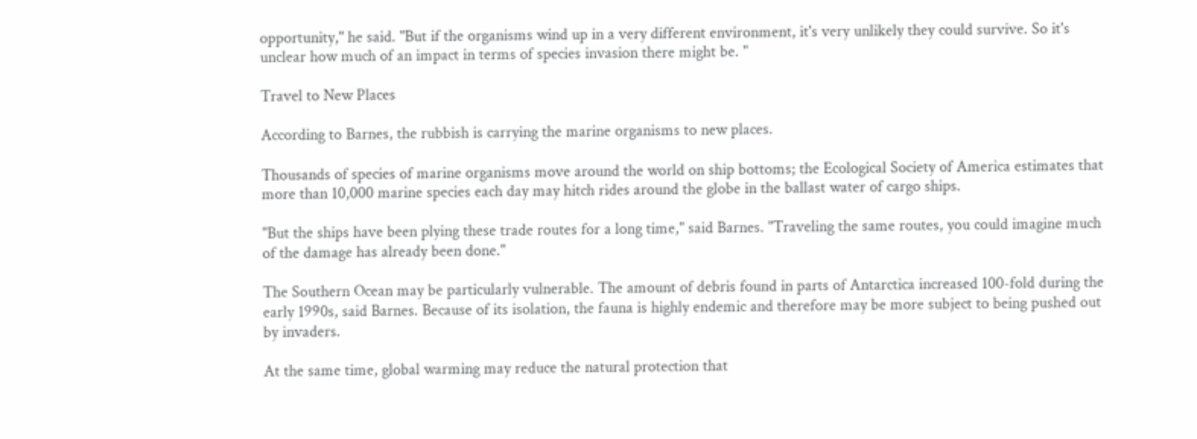opportunity," he said. "But if the organisms wind up in a very different environment, it's very unlikely they could survive. So it's unclear how much of an impact in terms of species invasion there might be. "

Travel to New Places

According to Barnes, the rubbish is carrying the marine organisms to new places.

Thousands of species of marine organisms move around the world on ship bottoms; the Ecological Society of America estimates that more than 10,000 marine species each day may hitch rides around the globe in the ballast water of cargo ships.

"But the ships have been plying these trade routes for a long time," said Barnes. "Traveling the same routes, you could imagine much of the damage has already been done."

The Southern Ocean may be particularly vulnerable. The amount of debris found in parts of Antarctica increased 100-fold during the early 1990s, said Barnes. Because of its isolation, the fauna is highly endemic and therefore may be more subject to being pushed out by invaders.

At the same time, global warming may reduce the natural protection that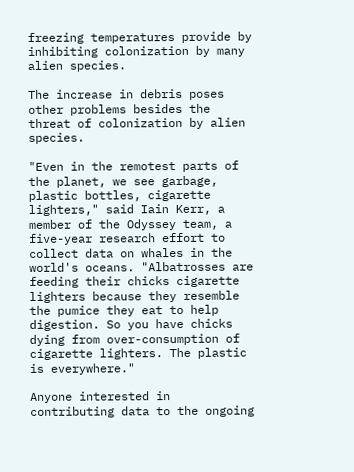freezing temperatures provide by inhibiting colonization by many alien species.

The increase in debris poses other problems besides the threat of colonization by alien species.

"Even in the remotest parts of the planet, we see garbage, plastic bottles, cigarette lighters," said Iain Kerr, a member of the Odyssey team, a five-year research effort to collect data on whales in the world's oceans. "Albatrosses are feeding their chicks cigarette lighters because they resemble the pumice they eat to help digestion. So you have chicks dying from over-consumption of cigarette lighters. The plastic is everywhere."

Anyone interested in contributing data to the ongoing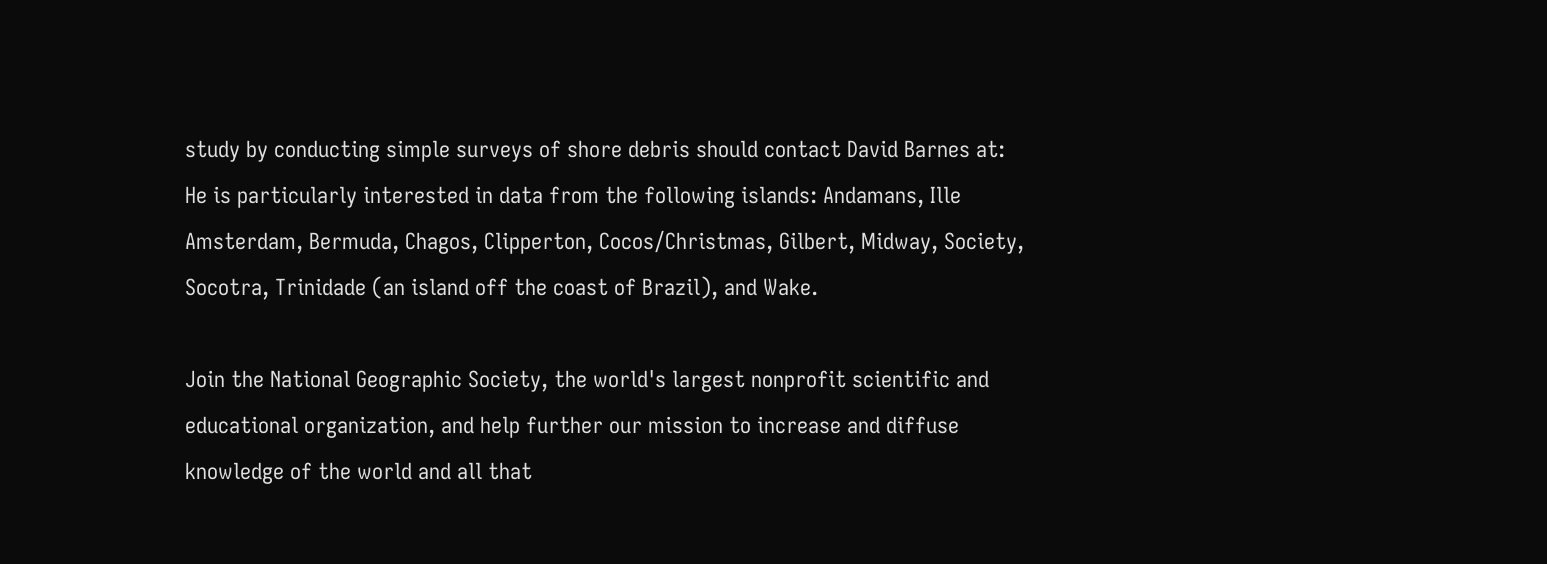study by conducting simple surveys of shore debris should contact David Barnes at: He is particularly interested in data from the following islands: Andamans, Ille Amsterdam, Bermuda, Chagos, Clipperton, Cocos/Christmas, Gilbert, Midway, Society, Socotra, Trinidade (an island off the coast of Brazil), and Wake.

Join the National Geographic Society, the world's largest nonprofit scientific and educational organization, and help further our mission to increase and diffuse knowledge of the world and all that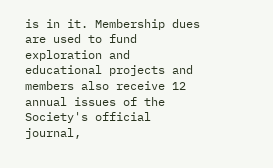is in it. Membership dues are used to fund exploration and educational projects and members also receive 12 annual issues of the Society's official journal,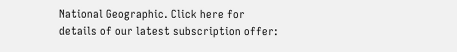National Geographic. Click here for details of our latest subscription offer: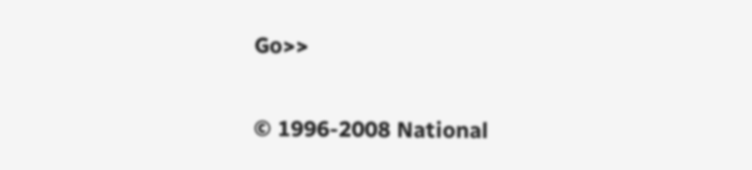Go>>

© 1996-2008 National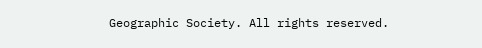Geographic Society. All rights reserved.